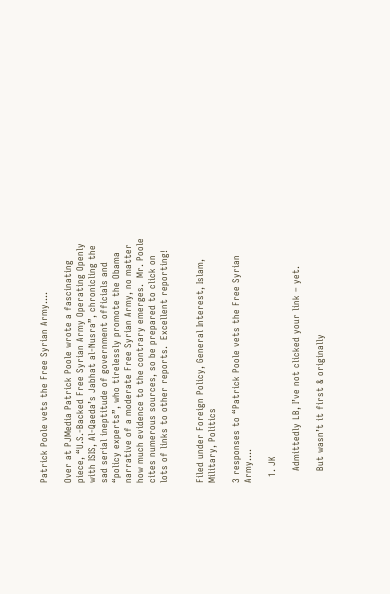Patrick Poole vets the Free Syrian Army….

Over at PJMedia Patrick Poole wrote a fascinating piece, “U.S.-Backed Free Syrian Army Operating Openly with ISIS, Al-Qaeda’s Jabhat al-Nusra”, chronicling the sad serial ineptitude of government officials and “policy experts”, who tirelessly promote the Obama narrative of a moderate Free Syrian Army, no matter how much evidence to the contrary emerges.  Mr. Poole cites numerous sources, so be prepared to click on lots of links to other reports.  Excellent reporting!


Filed under Foreign Policy, General Interest, Islam, Military, Politics

3 responses to “Patrick Poole vets the Free Syrian Army….

  1. JK

    Admittedly LB, I’ve not clicked your link – yet.

    But wasn’t it first & originally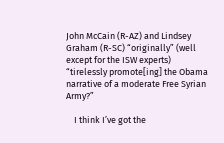John McCain (R-AZ) and Lindsey Graham (R-SC) “originally” (well except for the ISW experts) “tirelessly promote[ing] the Obama narrative of a moderate Free Syrian Army?”

    I think I’ve got the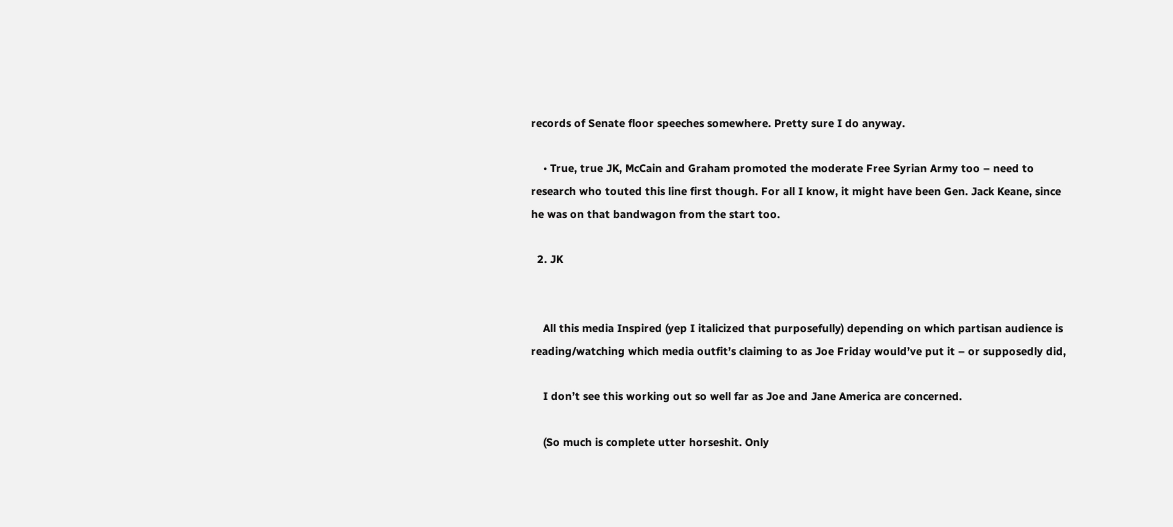records of Senate floor speeches somewhere. Pretty sure I do anyway.

    • True, true JK, McCain and Graham promoted the moderate Free Syrian Army too – need to research who touted this line first though. For all I know, it might have been Gen. Jack Keane, since he was on that bandwagon from the start too.

  2. JK


    All this media Inspired (yep I italicized that purposefully) depending on which partisan audience is reading/watching which media outfit’s claiming to as Joe Friday would’ve put it – or supposedly did,

    I don’t see this working out so well far as Joe and Jane America are concerned.

    (So much is complete utter horseshit. Only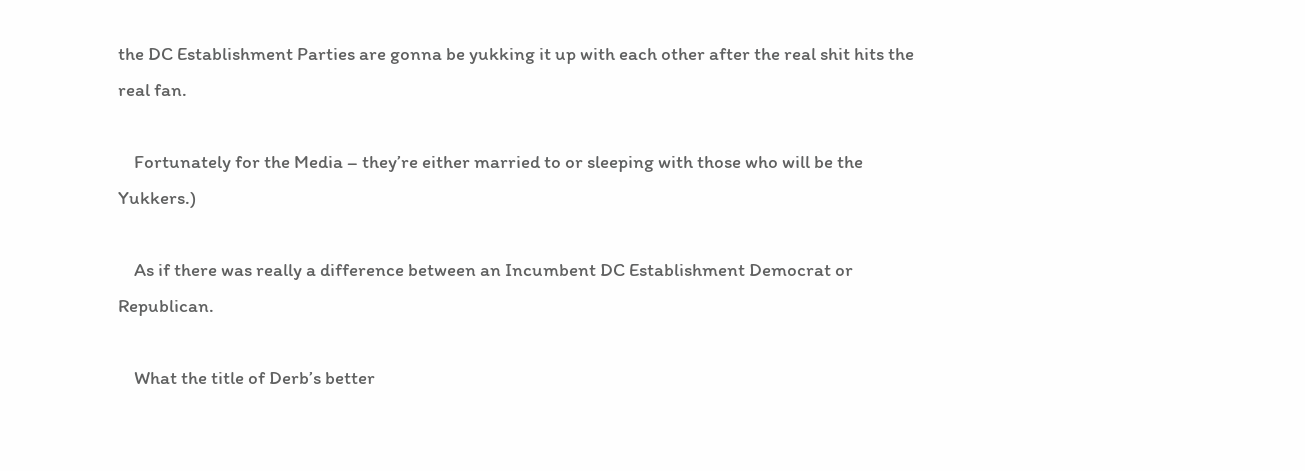the DC Establishment Parties are gonna be yukking it up with each other after the real shit hits the real fan.

    Fortunately for the Media – they’re either married to or sleeping with those who will be the Yukkers.)

    As if there was really a difference between an Incumbent DC Establishment Democrat or Republican.

    What the title of Derb’s better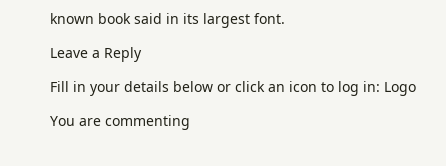known book said in its largest font.

Leave a Reply

Fill in your details below or click an icon to log in: Logo

You are commenting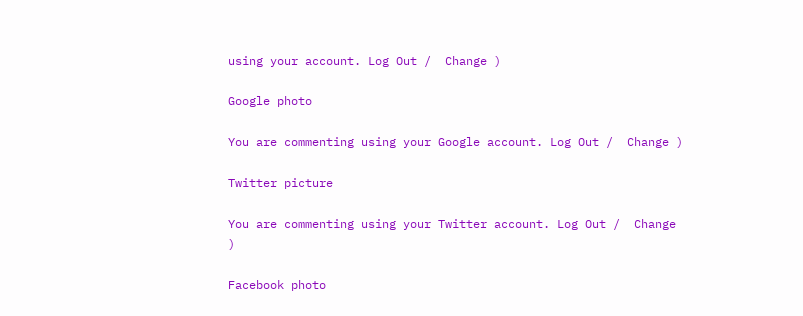using your account. Log Out /  Change )

Google photo

You are commenting using your Google account. Log Out /  Change )

Twitter picture

You are commenting using your Twitter account. Log Out /  Change )

Facebook photo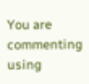You are commenting using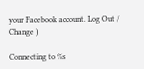your Facebook account. Log Out /  Change )

Connecting to %s